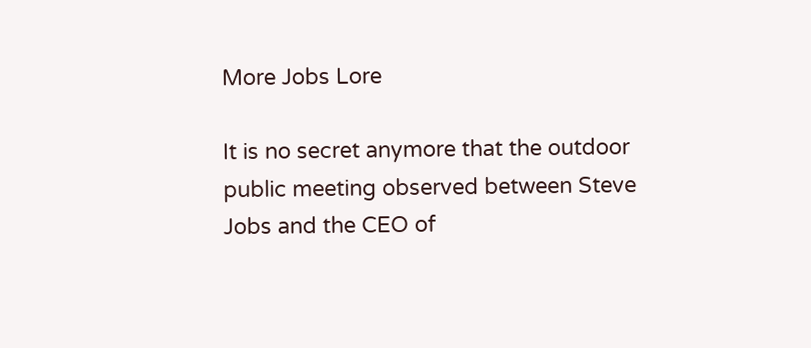More Jobs Lore

It is no secret anymore that the outdoor public meeting observed between Steve Jobs and the CEO of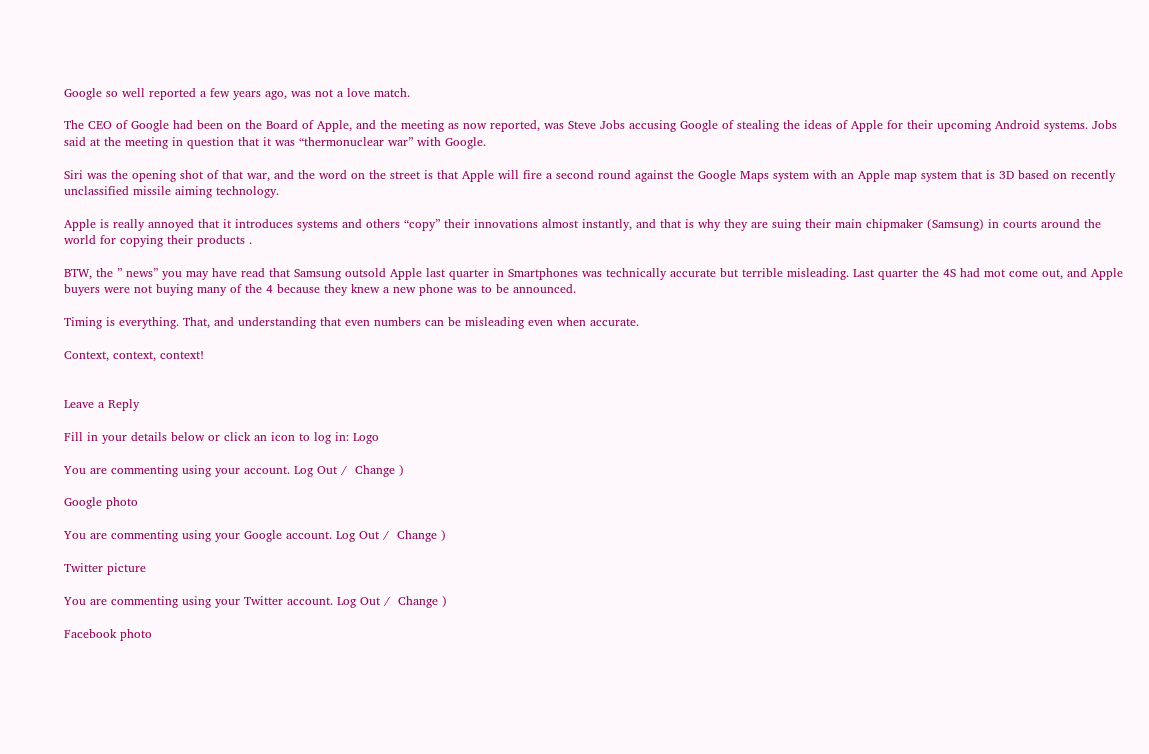Google so well reported a few years ago, was not a love match.

The CEO of Google had been on the Board of Apple, and the meeting as now reported, was Steve Jobs accusing Google of stealing the ideas of Apple for their upcoming Android systems. Jobs said at the meeting in question that it was “thermonuclear war” with Google.

Siri was the opening shot of that war, and the word on the street is that Apple will fire a second round against the Google Maps system with an Apple map system that is 3D based on recently unclassified missile aiming technology.

Apple is really annoyed that it introduces systems and others “copy” their innovations almost instantly, and that is why they are suing their main chipmaker (Samsung) in courts around the world for copying their products .

BTW, the ” news” you may have read that Samsung outsold Apple last quarter in Smartphones was technically accurate but terrible misleading. Last quarter the 4S had mot come out, and Apple buyers were not buying many of the 4 because they knew a new phone was to be announced.

Timing is everything. That, and understanding that even numbers can be misleading even when accurate.

Context, context, context!


Leave a Reply

Fill in your details below or click an icon to log in: Logo

You are commenting using your account. Log Out /  Change )

Google photo

You are commenting using your Google account. Log Out /  Change )

Twitter picture

You are commenting using your Twitter account. Log Out /  Change )

Facebook photo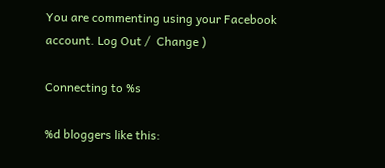You are commenting using your Facebook account. Log Out /  Change )

Connecting to %s

%d bloggers like this: